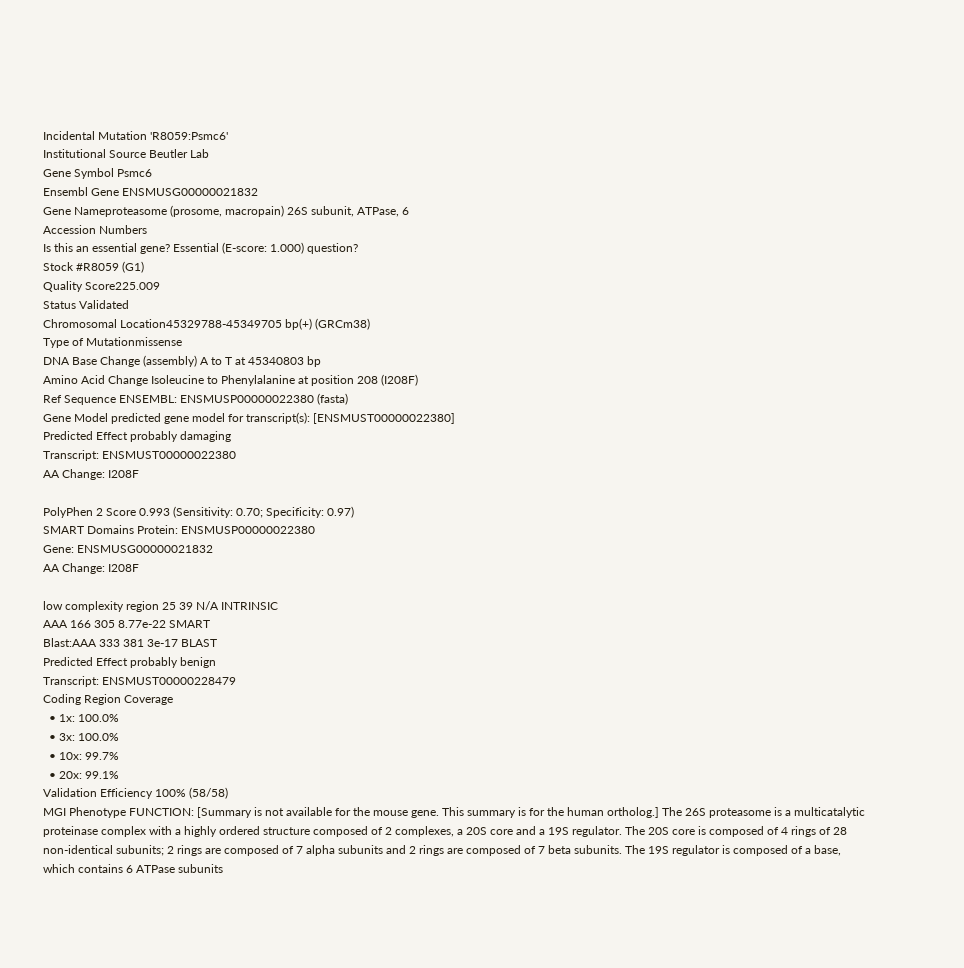Incidental Mutation 'R8059:Psmc6'
Institutional Source Beutler Lab
Gene Symbol Psmc6
Ensembl Gene ENSMUSG00000021832
Gene Nameproteasome (prosome, macropain) 26S subunit, ATPase, 6
Accession Numbers
Is this an essential gene? Essential (E-score: 1.000) question?
Stock #R8059 (G1)
Quality Score225.009
Status Validated
Chromosomal Location45329788-45349705 bp(+) (GRCm38)
Type of Mutationmissense
DNA Base Change (assembly) A to T at 45340803 bp
Amino Acid Change Isoleucine to Phenylalanine at position 208 (I208F)
Ref Sequence ENSEMBL: ENSMUSP00000022380 (fasta)
Gene Model predicted gene model for transcript(s): [ENSMUST00000022380]
Predicted Effect probably damaging
Transcript: ENSMUST00000022380
AA Change: I208F

PolyPhen 2 Score 0.993 (Sensitivity: 0.70; Specificity: 0.97)
SMART Domains Protein: ENSMUSP00000022380
Gene: ENSMUSG00000021832
AA Change: I208F

low complexity region 25 39 N/A INTRINSIC
AAA 166 305 8.77e-22 SMART
Blast:AAA 333 381 3e-17 BLAST
Predicted Effect probably benign
Transcript: ENSMUST00000228479
Coding Region Coverage
  • 1x: 100.0%
  • 3x: 100.0%
  • 10x: 99.7%
  • 20x: 99.1%
Validation Efficiency 100% (58/58)
MGI Phenotype FUNCTION: [Summary is not available for the mouse gene. This summary is for the human ortholog.] The 26S proteasome is a multicatalytic proteinase complex with a highly ordered structure composed of 2 complexes, a 20S core and a 19S regulator. The 20S core is composed of 4 rings of 28 non-identical subunits; 2 rings are composed of 7 alpha subunits and 2 rings are composed of 7 beta subunits. The 19S regulator is composed of a base, which contains 6 ATPase subunits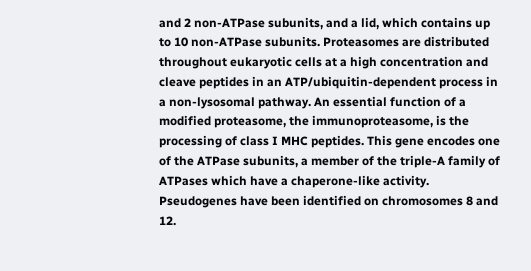and 2 non-ATPase subunits, and a lid, which contains up to 10 non-ATPase subunits. Proteasomes are distributed throughout eukaryotic cells at a high concentration and cleave peptides in an ATP/ubiquitin-dependent process in a non-lysosomal pathway. An essential function of a modified proteasome, the immunoproteasome, is the processing of class I MHC peptides. This gene encodes one of the ATPase subunits, a member of the triple-A family of ATPases which have a chaperone-like activity. Pseudogenes have been identified on chromosomes 8 and 12.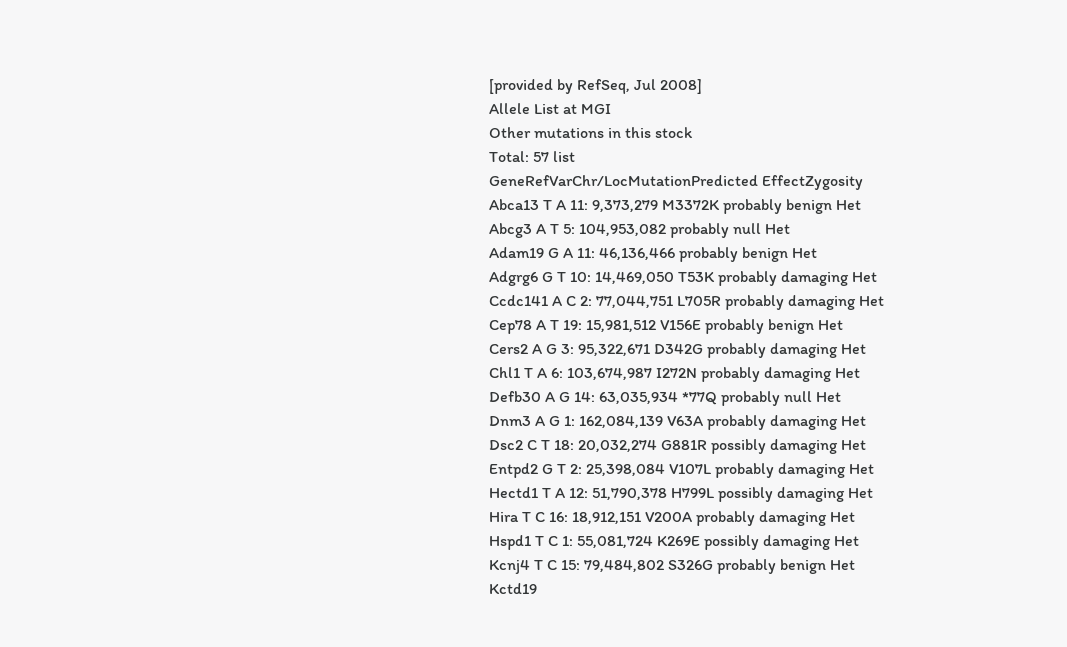[provided by RefSeq, Jul 2008]
Allele List at MGI
Other mutations in this stock
Total: 57 list
GeneRefVarChr/LocMutationPredicted EffectZygosity
Abca13 T A 11: 9,373,279 M3372K probably benign Het
Abcg3 A T 5: 104,953,082 probably null Het
Adam19 G A 11: 46,136,466 probably benign Het
Adgrg6 G T 10: 14,469,050 T53K probably damaging Het
Ccdc141 A C 2: 77,044,751 L705R probably damaging Het
Cep78 A T 19: 15,981,512 V156E probably benign Het
Cers2 A G 3: 95,322,671 D342G probably damaging Het
Chl1 T A 6: 103,674,987 I272N probably damaging Het
Defb30 A G 14: 63,035,934 *77Q probably null Het
Dnm3 A G 1: 162,084,139 V63A probably damaging Het
Dsc2 C T 18: 20,032,274 G881R possibly damaging Het
Entpd2 G T 2: 25,398,084 V107L probably damaging Het
Hectd1 T A 12: 51,790,378 H799L possibly damaging Het
Hira T C 16: 18,912,151 V200A probably damaging Het
Hspd1 T C 1: 55,081,724 K269E possibly damaging Het
Kcnj4 T C 15: 79,484,802 S326G probably benign Het
Kctd19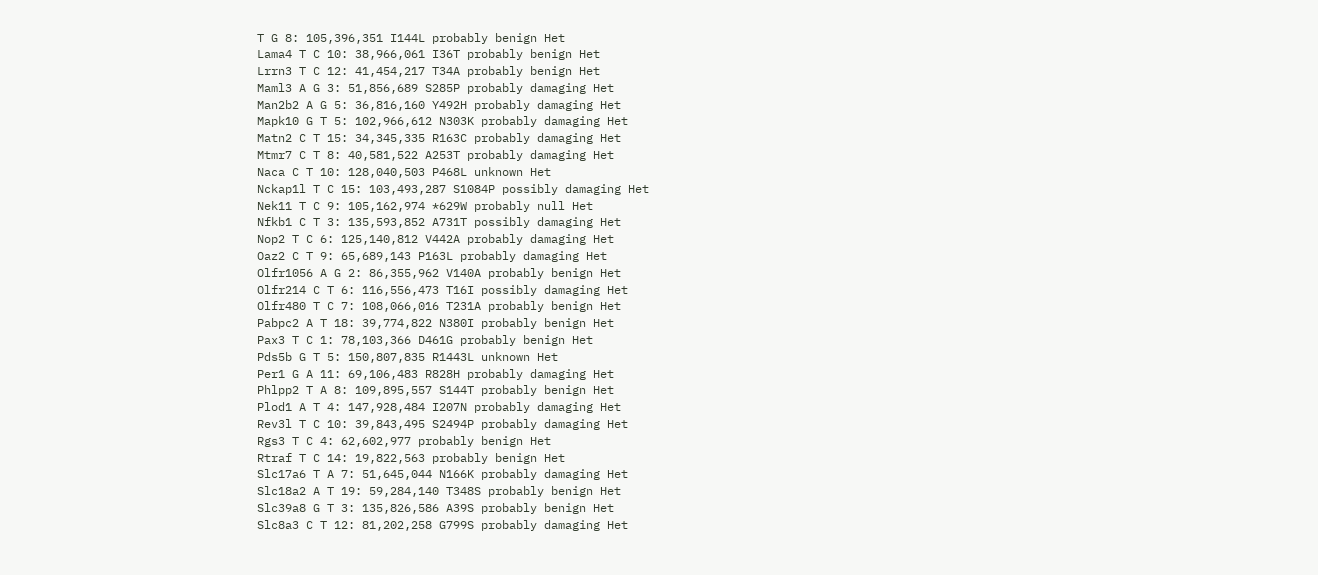T G 8: 105,396,351 I144L probably benign Het
Lama4 T C 10: 38,966,061 I36T probably benign Het
Lrrn3 T C 12: 41,454,217 T34A probably benign Het
Maml3 A G 3: 51,856,689 S285P probably damaging Het
Man2b2 A G 5: 36,816,160 Y492H probably damaging Het
Mapk10 G T 5: 102,966,612 N303K probably damaging Het
Matn2 C T 15: 34,345,335 R163C probably damaging Het
Mtmr7 C T 8: 40,581,522 A253T probably damaging Het
Naca C T 10: 128,040,503 P468L unknown Het
Nckap1l T C 15: 103,493,287 S1084P possibly damaging Het
Nek11 T C 9: 105,162,974 *629W probably null Het
Nfkb1 C T 3: 135,593,852 A731T possibly damaging Het
Nop2 T C 6: 125,140,812 V442A probably damaging Het
Oaz2 C T 9: 65,689,143 P163L probably damaging Het
Olfr1056 A G 2: 86,355,962 V140A probably benign Het
Olfr214 C T 6: 116,556,473 T16I possibly damaging Het
Olfr480 T C 7: 108,066,016 T231A probably benign Het
Pabpc2 A T 18: 39,774,822 N380I probably benign Het
Pax3 T C 1: 78,103,366 D461G probably benign Het
Pds5b G T 5: 150,807,835 R1443L unknown Het
Per1 G A 11: 69,106,483 R828H probably damaging Het
Phlpp2 T A 8: 109,895,557 S144T probably benign Het
Plod1 A T 4: 147,928,484 I207N probably damaging Het
Rev3l T C 10: 39,843,495 S2494P probably damaging Het
Rgs3 T C 4: 62,602,977 probably benign Het
Rtraf T C 14: 19,822,563 probably benign Het
Slc17a6 T A 7: 51,645,044 N166K probably damaging Het
Slc18a2 A T 19: 59,284,140 T348S probably benign Het
Slc39a8 G T 3: 135,826,586 A39S probably benign Het
Slc8a3 C T 12: 81,202,258 G799S probably damaging Het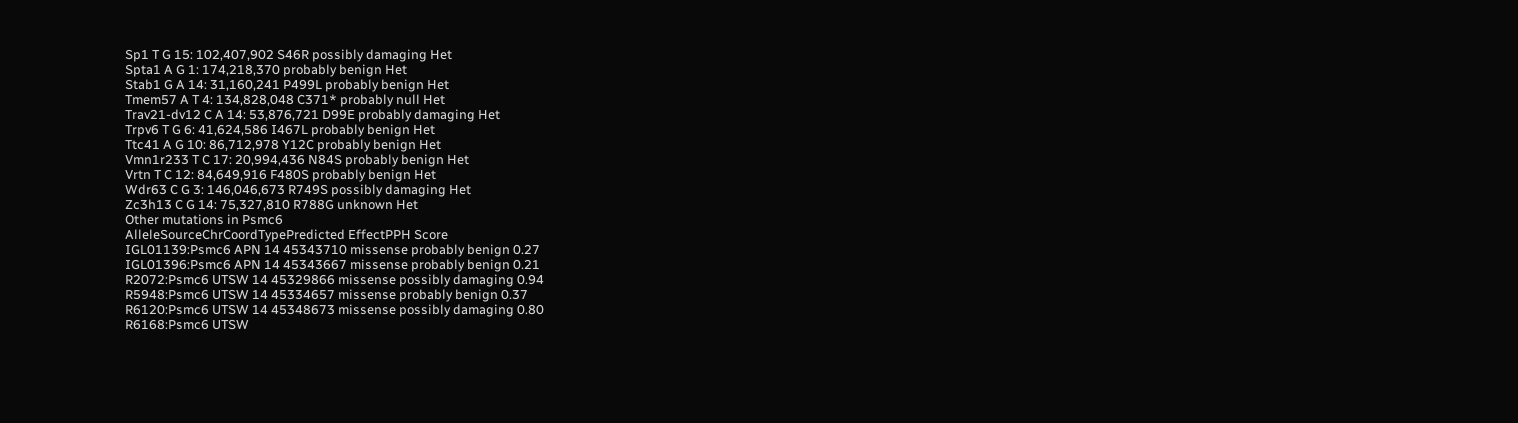Sp1 T G 15: 102,407,902 S46R possibly damaging Het
Spta1 A G 1: 174,218,370 probably benign Het
Stab1 G A 14: 31,160,241 P499L probably benign Het
Tmem57 A T 4: 134,828,048 C371* probably null Het
Trav21-dv12 C A 14: 53,876,721 D99E probably damaging Het
Trpv6 T G 6: 41,624,586 I467L probably benign Het
Ttc41 A G 10: 86,712,978 Y12C probably benign Het
Vmn1r233 T C 17: 20,994,436 N84S probably benign Het
Vrtn T C 12: 84,649,916 F480S probably benign Het
Wdr63 C G 3: 146,046,673 R749S possibly damaging Het
Zc3h13 C G 14: 75,327,810 R788G unknown Het
Other mutations in Psmc6
AlleleSourceChrCoordTypePredicted EffectPPH Score
IGL01139:Psmc6 APN 14 45343710 missense probably benign 0.27
IGL01396:Psmc6 APN 14 45343667 missense probably benign 0.21
R2072:Psmc6 UTSW 14 45329866 missense possibly damaging 0.94
R5948:Psmc6 UTSW 14 45334657 missense probably benign 0.37
R6120:Psmc6 UTSW 14 45348673 missense possibly damaging 0.80
R6168:Psmc6 UTSW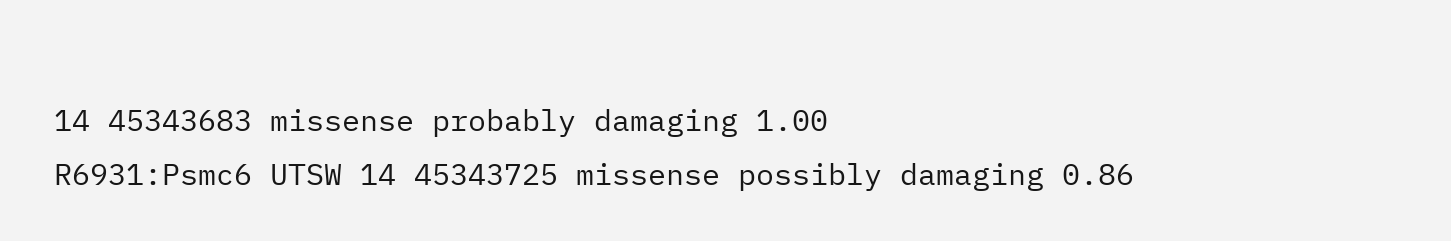14 45343683 missense probably damaging 1.00
R6931:Psmc6 UTSW 14 45343725 missense possibly damaging 0.86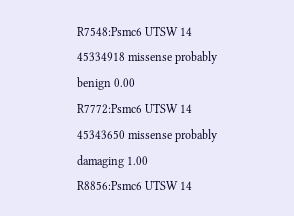R7548:Psmc6 UTSW 14 45334918 missense probably benign 0.00
R7772:Psmc6 UTSW 14 45343650 missense probably damaging 1.00
R8856:Psmc6 UTSW 14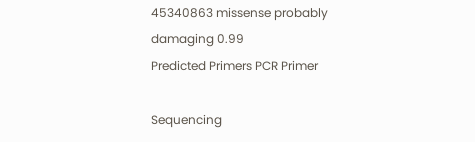45340863 missense probably damaging 0.99
Predicted Primers PCR Primer

Sequencing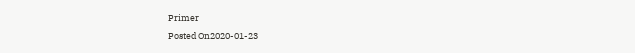Primer
Posted On2020-01-23